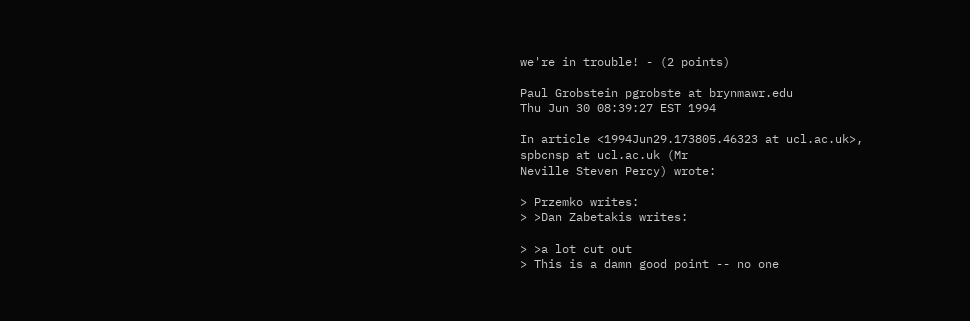we're in trouble! - (2 points)

Paul Grobstein pgrobste at brynmawr.edu
Thu Jun 30 08:39:27 EST 1994

In article <1994Jun29.173805.46323 at ucl.ac.uk>, spbcnsp at ucl.ac.uk (Mr
Neville Steven Percy) wrote:

> Przemko writes:
> >Dan Zabetakis writes:

> >a lot cut out
> This is a damn good point -- no one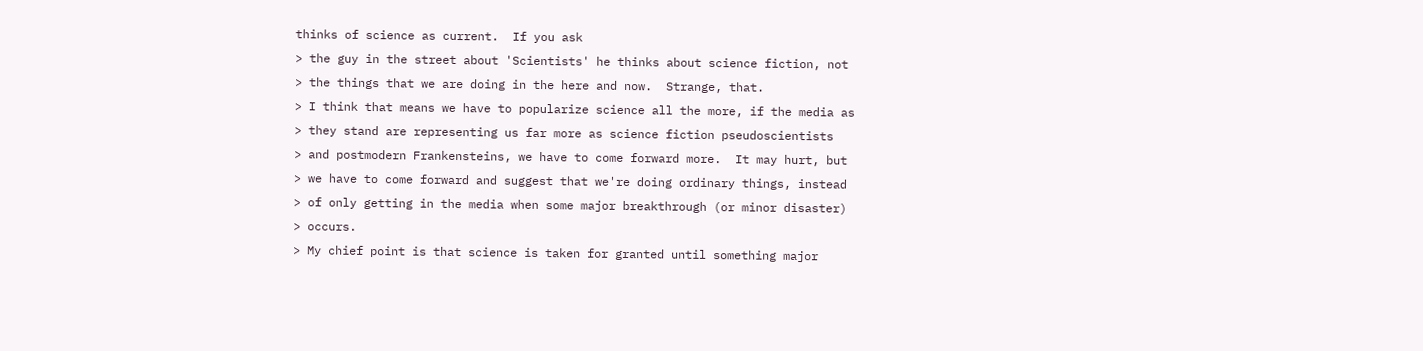thinks of science as current.  If you ask
> the guy in the street about 'Scientists' he thinks about science fiction, not
> the things that we are doing in the here and now.  Strange, that.
> I think that means we have to popularize science all the more, if the media as
> they stand are representing us far more as science fiction pseudoscientists
> and postmodern Frankensteins, we have to come forward more.  It may hurt, but
> we have to come forward and suggest that we're doing ordinary things, instead
> of only getting in the media when some major breakthrough (or minor disaster)
> occurs.
> My chief point is that science is taken for granted until something major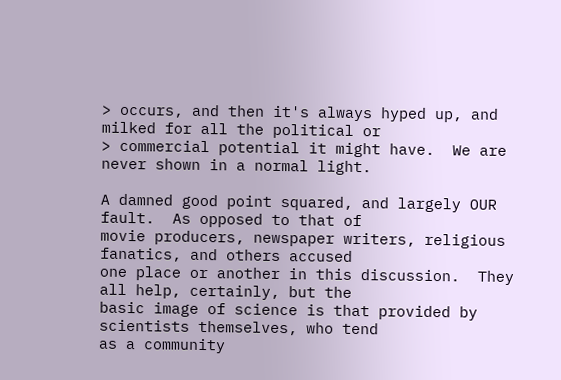> occurs, and then it's always hyped up, and milked for all the political or
> commercial potential it might have.  We are never shown in a normal light.

A damned good point squared, and largely OUR fault.  As opposed to that of
movie producers, newspaper writers, religious fanatics, and others accused
one place or another in this discussion.  They all help, certainly, but the
basic image of science is that provided by scientists themselves, who tend
as a community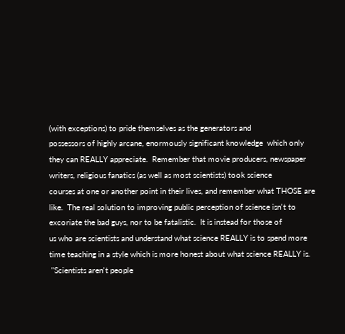(with exceptions) to pride themselves as the generators and
possessors of highly arcane, enormously significant knowledge  which only
they can REALLY appreciate.  Remember that movie producers, newspaper
writers, religious fanatics (as well as most scientists) took science
courses at one or another point in their lives, and remember what THOSE are
like.  The real solution to improving public perception of science isn't to
excoriate the bad guys, nor to be fatalistic.  It is instead for those of
us who are scientists and understand what science REALLY is to spend more
time teaching in a style which is more honest about what science REALLY is.
 "Scientists aren't people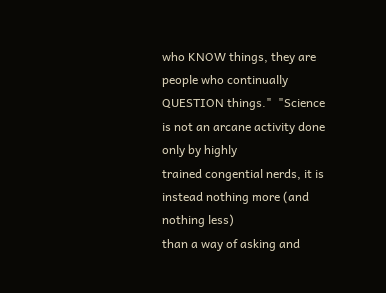who KNOW things, they are people who continually
QUESTION things."  "Science is not an arcane activity done only by highly
trained congential nerds, it is instead nothing more (and nothing less)
than a way of asking and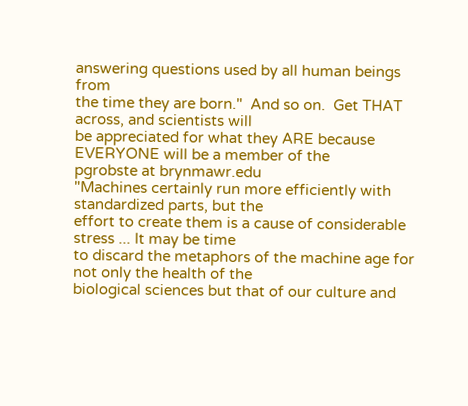answering questions used by all human beings from
the time they are born."  And so on.  Get THAT across, and scientists will
be appreciated for what they ARE because EVERYONE will be a member of the
pgrobste at brynmawr.edu
"Machines certainly run more efficiently with standardized parts, but the
effort to create them is a cause of considerable stress ... It may be time
to discard the metaphors of the machine age for not only the health of the
biological sciences but that of our culture and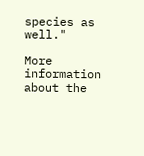species as well."

More information about the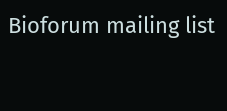Bioforum mailing list